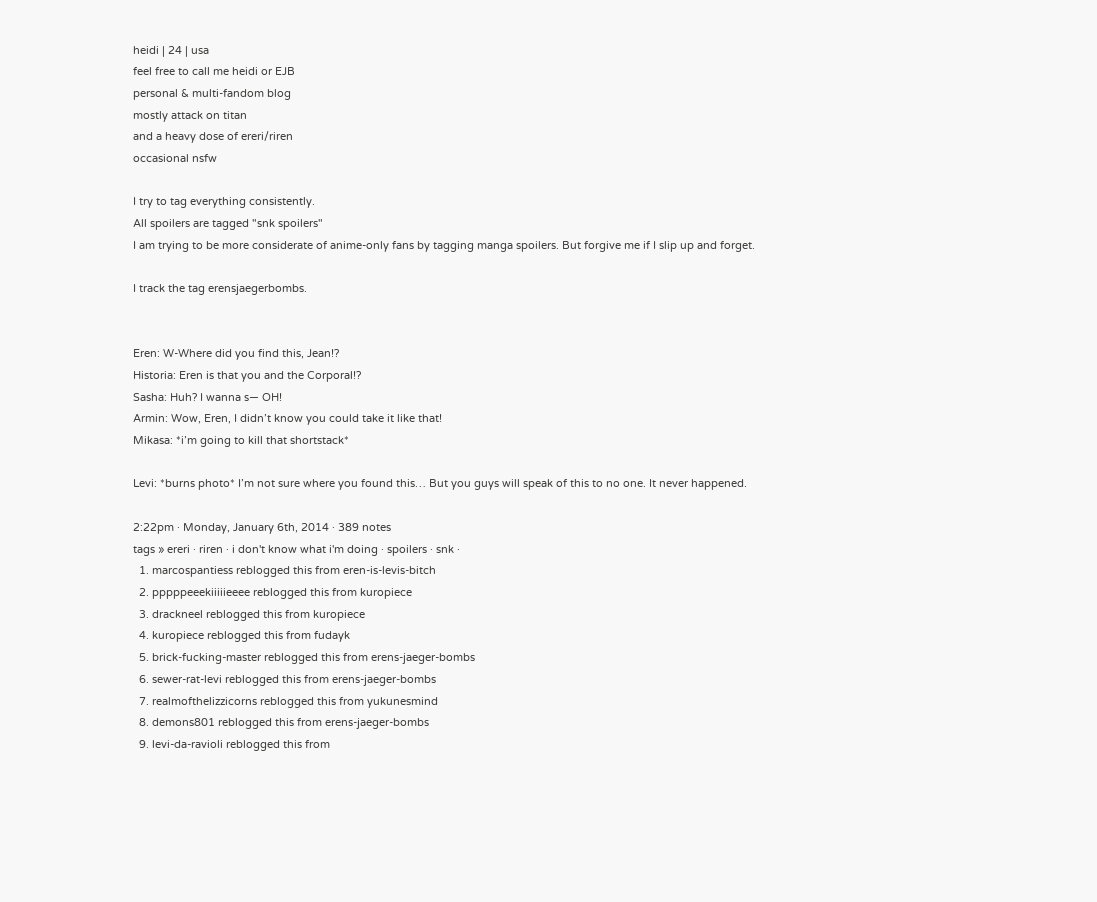heidi | 24 | usa
feel free to call me heidi or EJB
personal & multi-fandom blog
mostly attack on titan
and a heavy dose of ereri/riren
occasional nsfw

I try to tag everything consistently.
All spoilers are tagged "snk spoilers"
I am trying to be more considerate of anime-only fans by tagging manga spoilers. But forgive me if I slip up and forget.

I track the tag erensjaegerbombs.


Eren: W-Where did you find this, Jean!?
Historia: Eren is that you and the Corporal!?
Sasha: Huh? I wanna s— OH!
Armin: Wow, Eren, I didn’t know you could take it like that!
Mikasa: *i’m going to kill that shortstack*

Levi: *burns photo* I’m not sure where you found this… But you guys will speak of this to no one. It never happened.

2:22pm · Monday, January 6th, 2014 · 389 notes
tags » ereri · riren · i don't know what i'm doing · spoilers · snk ·
  1. marcospantiess reblogged this from eren-is-levis-bitch
  2. pppppeeekiiiiieeee reblogged this from kuropiece
  3. drackneel reblogged this from kuropiece
  4. kuropiece reblogged this from fudayk
  5. brick-fucking-master reblogged this from erens-jaeger-bombs
  6. sewer-rat-levi reblogged this from erens-jaeger-bombs
  7. realmofthelizzicorns reblogged this from yukunesmind
  8. demons801 reblogged this from erens-jaeger-bombs
  9. levi-da-ravioli reblogged this from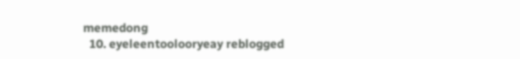memedong
  10. eyeleentoolooryeay reblogged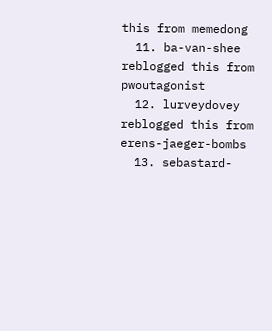this from memedong
  11. ba-van-shee reblogged this from pwoutagonist
  12. lurveydovey reblogged this from erens-jaeger-bombs
  13. sebastard-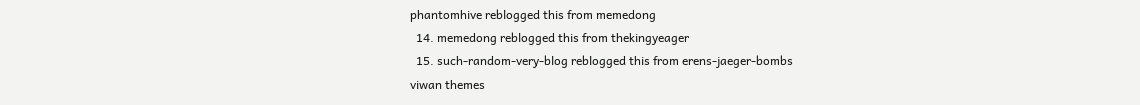phantomhive reblogged this from memedong
  14. memedong reblogged this from thekingyeager
  15. such-random-very-blog reblogged this from erens-jaeger-bombs
viwan themes